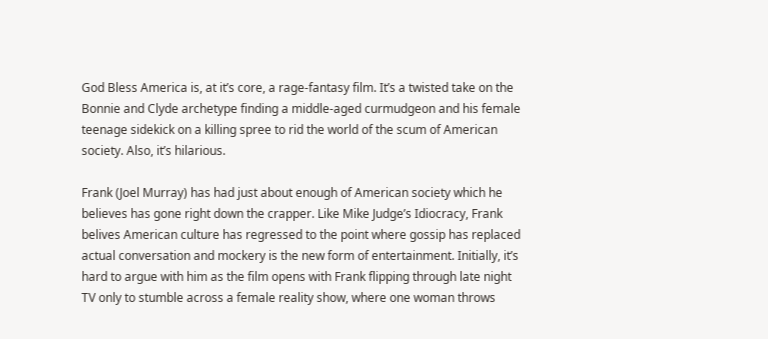God Bless America is, at it’s core, a rage-fantasy film. It’s a twisted take on the Bonnie and Clyde archetype finding a middle-aged curmudgeon and his female teenage sidekick on a killing spree to rid the world of the scum of American society. Also, it’s hilarious.

Frank (Joel Murray) has had just about enough of American society which he believes has gone right down the crapper. Like Mike Judge’s Idiocracy, Frank belives American culture has regressed to the point where gossip has replaced actual conversation and mockery is the new form of entertainment. Initially, it’s hard to argue with him as the film opens with Frank flipping through late night TV only to stumble across a female reality show, where one woman throws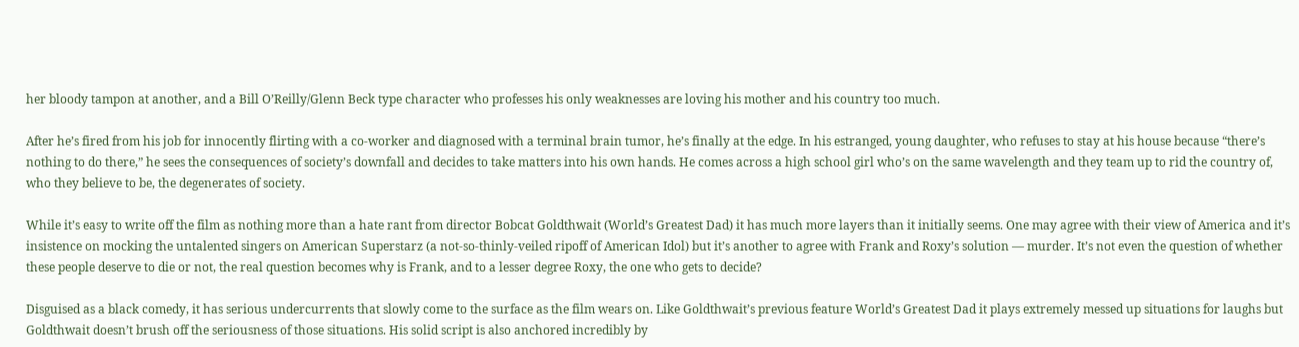her bloody tampon at another, and a Bill O’Reilly/Glenn Beck type character who professes his only weaknesses are loving his mother and his country too much.

After he’s fired from his job for innocently flirting with a co-worker and diagnosed with a terminal brain tumor, he’s finally at the edge. In his estranged, young daughter, who refuses to stay at his house because “there’s nothing to do there,” he sees the consequences of society’s downfall and decides to take matters into his own hands. He comes across a high school girl who’s on the same wavelength and they team up to rid the country of, who they believe to be, the degenerates of society.

While it’s easy to write off the film as nothing more than a hate rant from director Bobcat Goldthwait (World’s Greatest Dad) it has much more layers than it initially seems. One may agree with their view of America and it’s insistence on mocking the untalented singers on American Superstarz (a not-so-thinly-veiled ripoff of American Idol) but it’s another to agree with Frank and Roxy’s solution — murder. It’s not even the question of whether these people deserve to die or not, the real question becomes why is Frank, and to a lesser degree Roxy, the one who gets to decide?

Disguised as a black comedy, it has serious undercurrents that slowly come to the surface as the film wears on. Like Goldthwait’s previous feature World’s Greatest Dad it plays extremely messed up situations for laughs but Goldthwait doesn’t brush off the seriousness of those situations. His solid script is also anchored incredibly by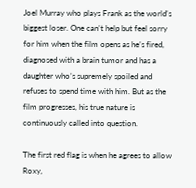Joel Murray who plays Frank as the world’s biggest loser. One can’t help but feel sorry for him when the film opens as he’s fired, diagnosed with a brain tumor and has a daughter who’s supremely spoiled and refuses to spend time with him. But as the film progresses, his true nature is continuously called into question.

The first red flag is when he agrees to allow Roxy,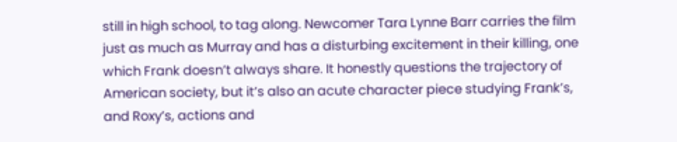still in high school, to tag along. Newcomer Tara Lynne Barr carries the film just as much as Murray and has a disturbing excitement in their killing, one which Frank doesn’t always share. It honestly questions the trajectory of American society, but it’s also an acute character piece studying Frank’s, and Roxy’s, actions and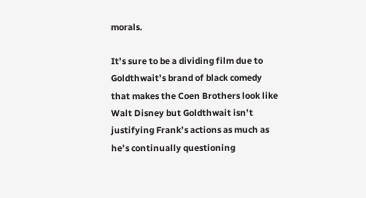morals.

It’s sure to be a dividing film due to Goldthwait’s brand of black comedy that makes the Coen Brothers look like Walt Disney but Goldthwait isn’t justifying Frank’s actions as much as he’s continually questioning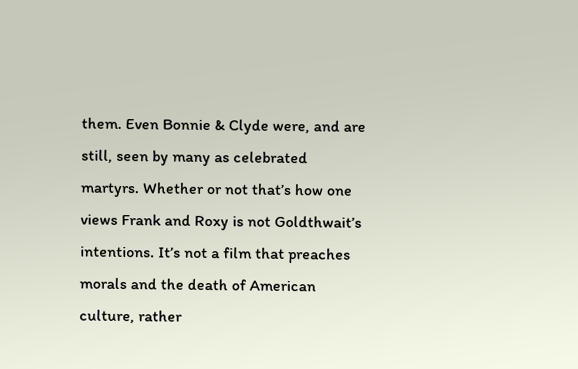them. Even Bonnie & Clyde were, and are still, seen by many as celebrated martyrs. Whether or not that’s how one views Frank and Roxy is not Goldthwait’s intentions. It’s not a film that preaches morals and the death of American culture, rather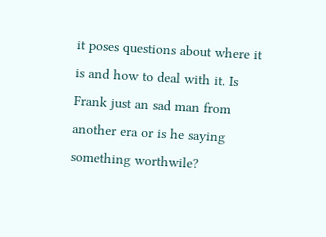it poses questions about where it is and how to deal with it. Is Frank just an sad man from another era or is he saying something worthwile?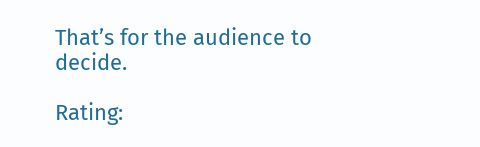That’s for the audience to decide.

Rating: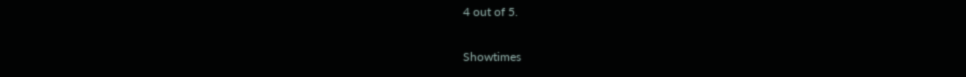4 out of 5.

Showtimes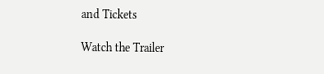and Tickets

Watch the Trailer